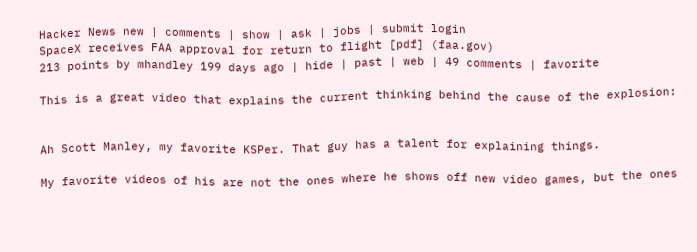Hacker News new | comments | show | ask | jobs | submit login
SpaceX receives FAA approval for return to flight [pdf] (faa.gov)
213 points by mhandley 199 days ago | hide | past | web | 49 comments | favorite

This is a great video that explains the current thinking behind the cause of the explosion:


Ah Scott Manley, my favorite KSPer. That guy has a talent for explaining things.

My favorite videos of his are not the ones where he shows off new video games, but the ones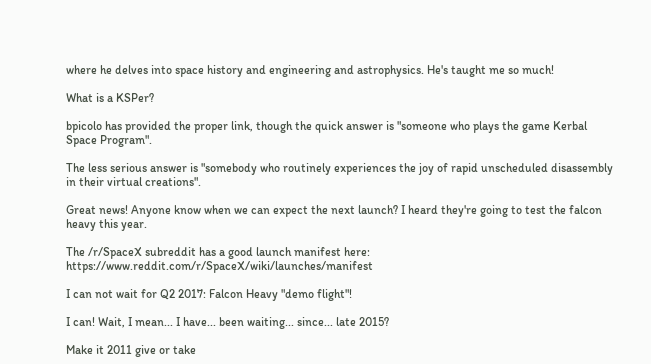where he delves into space history and engineering and astrophysics. He's taught me so much!

What is a KSPer?

bpicolo has provided the proper link, though the quick answer is "someone who plays the game Kerbal Space Program".

The less serious answer is "somebody who routinely experiences the joy of rapid unscheduled disassembly in their virtual creations".

Great news! Anyone know when we can expect the next launch? I heard they're going to test the falcon heavy this year.

The /r/SpaceX subreddit has a good launch manifest here: https://www.reddit.com/r/SpaceX/wiki/launches/manifest

I can not wait for Q2 2017: Falcon Heavy "demo flight"!

I can! Wait, I mean... I have... been waiting... since... late 2015?

Make it 2011 give or take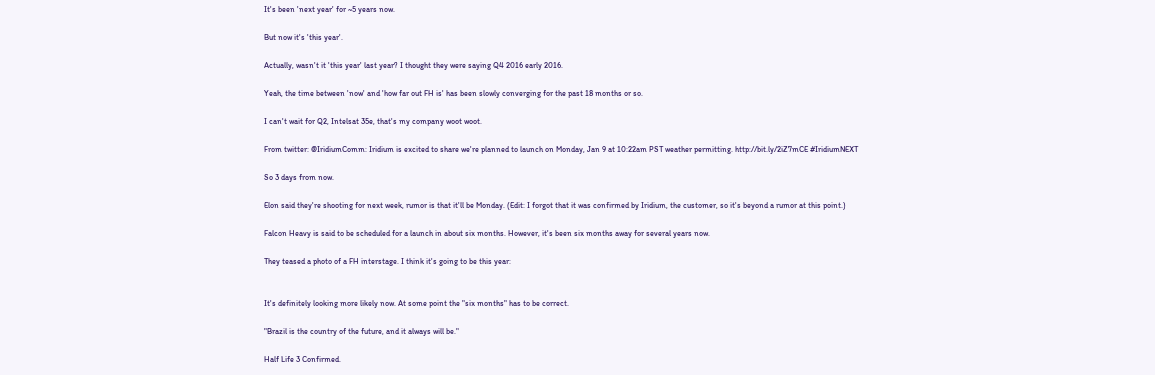It's been 'next year' for ~5 years now.

But now it's 'this year'.

Actually, wasn't it 'this year' last year? I thought they were saying Q4 2016 early 2016.

Yeah, the time between 'now' and 'how far out FH is' has been slowly converging for the past 18 months or so.

I can't wait for Q2, Intelsat 35e, that's my company woot woot.

From twitter: @IridiumComm: Iridium is excited to share we're planned to launch on Monday, Jan 9 at 10:22am PST weather permitting. http://bit.ly/2iZ7mCE #IridiumNEXT

So 3 days from now.

Elon said they're shooting for next week, rumor is that it'll be Monday. (Edit: I forgot that it was confirmed by Iridium, the customer, so it's beyond a rumor at this point.)

Falcon Heavy is said to be scheduled for a launch in about six months. However, it's been six months away for several years now.

They teased a photo of a FH interstage. I think it's going to be this year:


It's definitely looking more likely now. At some point the "six months" has to be correct.

"Brazil is the country of the future, and it always will be."

Half Life 3 Confirmed.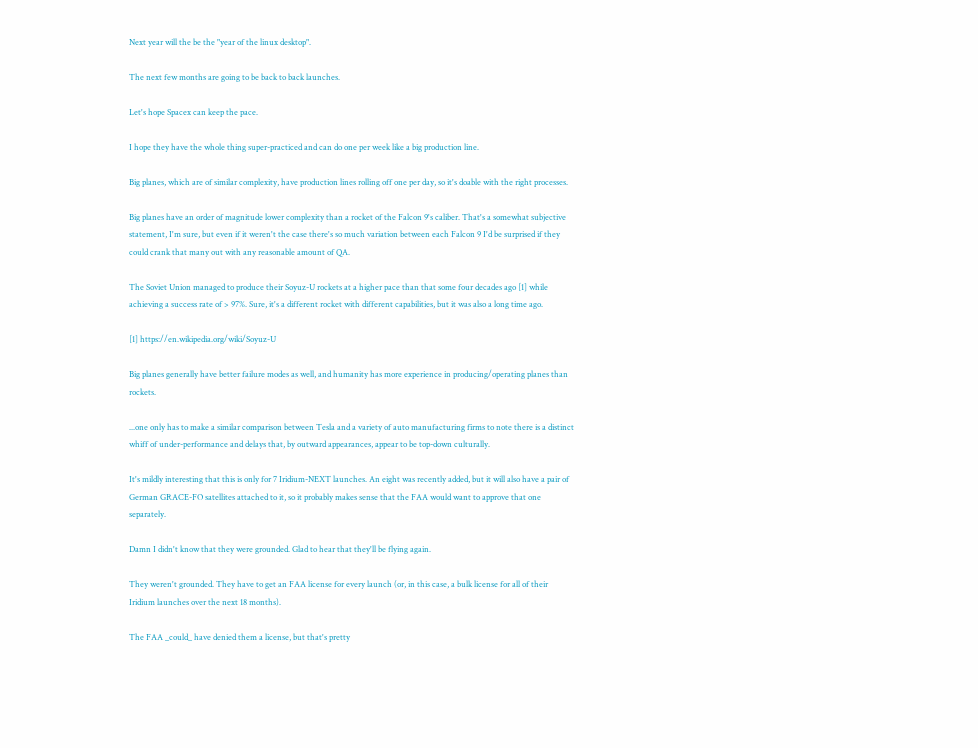Next year will the be the "year of the linux desktop".

The next few months are going to be back to back launches.

Let's hope Spacex can keep the pace.

I hope they have the whole thing super-practiced and can do one per week like a big production line.

Big planes, which are of similar complexity, have production lines rolling off one per day, so it's doable with the right processes.

Big planes have an order of magnitude lower complexity than a rocket of the Falcon 9's caliber. That's a somewhat subjective statement, I'm sure, but even if it weren't the case there's so much variation between each Falcon 9 I'd be surprised if they could crank that many out with any reasonable amount of QA.

The Soviet Union managed to produce their Soyuz-U rockets at a higher pace than that some four decades ago [1] while achieving a success rate of > 97%. Sure, it's a different rocket with different capabilities, but it was also a long time ago.

[1] https://en.wikipedia.org/wiki/Soyuz-U

Big planes generally have better failure modes as well, and humanity has more experience in producing/operating planes than rockets.

...one only has to make a similar comparison between Tesla and a variety of auto manufacturing firms to note there is a distinct whiff of under-performance and delays that, by outward appearances, appear to be top-down culturally.

It's mildly interesting that this is only for 7 Iridium-NEXT launches. An eight was recently added, but it will also have a pair of German GRACE-FO satellites attached to it, so it probably makes sense that the FAA would want to approve that one separately.

Damn I didn't know that they were grounded. Glad to hear that they'll be flying again.

They weren't grounded. They have to get an FAA license for every launch (or, in this case, a bulk license for all of their Iridium launches over the next 18 months).

The FAA _could_ have denied them a license, but that's pretty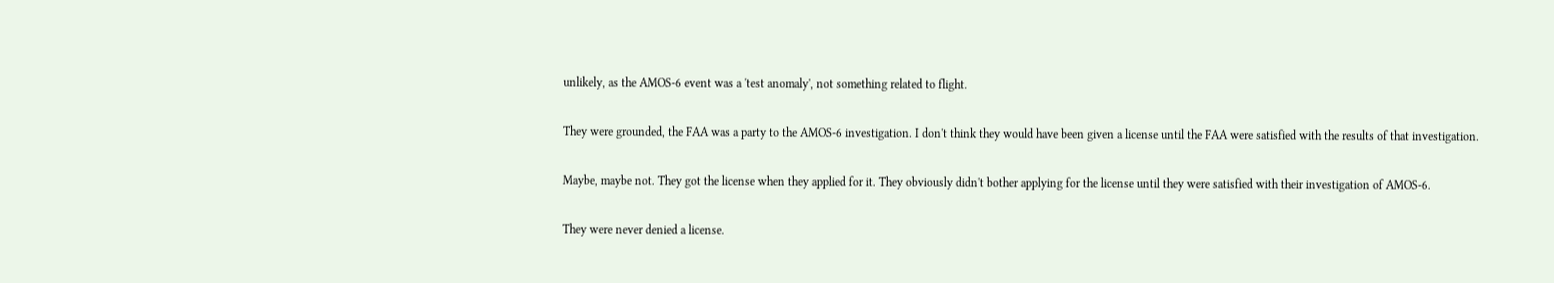unlikely, as the AMOS-6 event was a 'test anomaly', not something related to flight.

They were grounded, the FAA was a party to the AMOS-6 investigation. I don't think they would have been given a license until the FAA were satisfied with the results of that investigation.

Maybe, maybe not. They got the license when they applied for it. They obviously didn't bother applying for the license until they were satisfied with their investigation of AMOS-6.

They were never denied a license.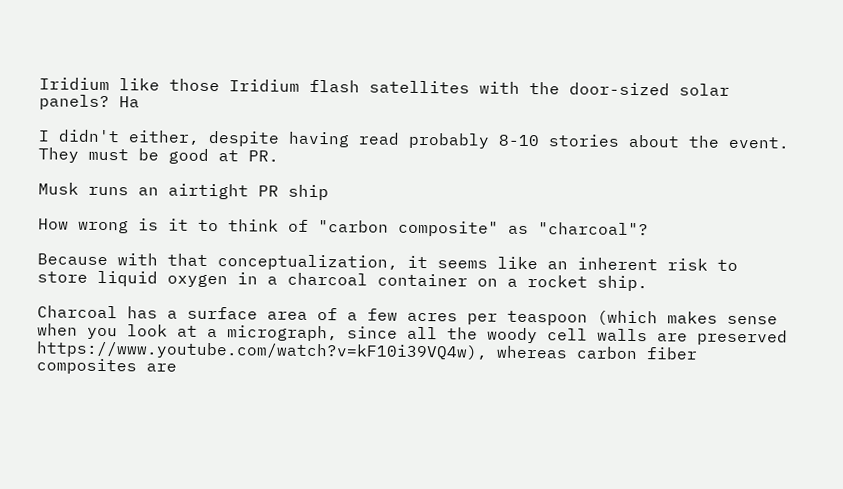Iridium like those Iridium flash satellites with the door-sized solar panels? Ha

I didn't either, despite having read probably 8-10 stories about the event. They must be good at PR.

Musk runs an airtight PR ship

How wrong is it to think of "carbon composite" as "charcoal"?

Because with that conceptualization, it seems like an inherent risk to store liquid oxygen in a charcoal container on a rocket ship.

Charcoal has a surface area of a few acres per teaspoon (which makes sense when you look at a micrograph, since all the woody cell walls are preserved https://www.youtube.com/watch?v=kF10i39VQ4w), whereas carbon fiber composites are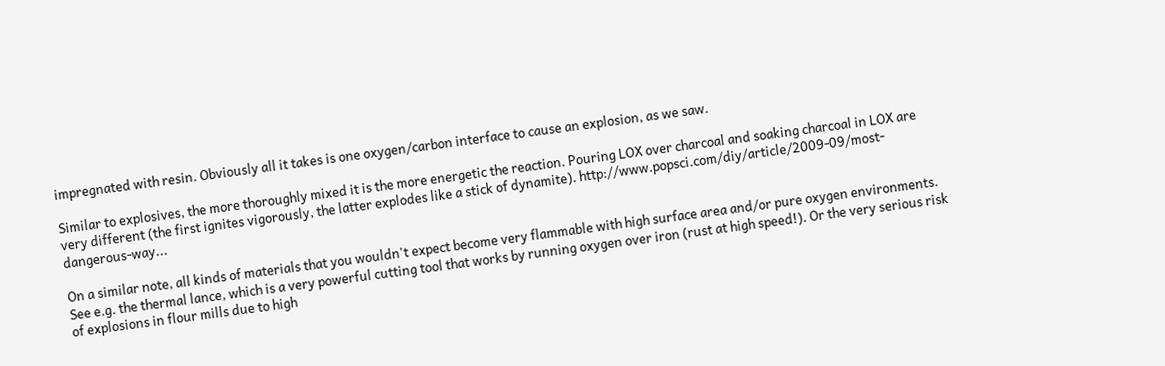impregnated with resin. Obviously all it takes is one oxygen/carbon interface to cause an explosion, as we saw.

Similar to explosives, the more thoroughly mixed it is the more energetic the reaction. Pouring LOX over charcoal and soaking charcoal in LOX are very different (the first ignites vigorously, the latter explodes like a stick of dynamite). http://www.popsci.com/diy/article/2009-09/most-dangerous-way...

On a similar note, all kinds of materials that you wouldn't expect become very flammable with high surface area and/or pure oxygen environments. See e.g. the thermal lance, which is a very powerful cutting tool that works by running oxygen over iron (rust at high speed!). Or the very serious risk of explosions in flour mills due to high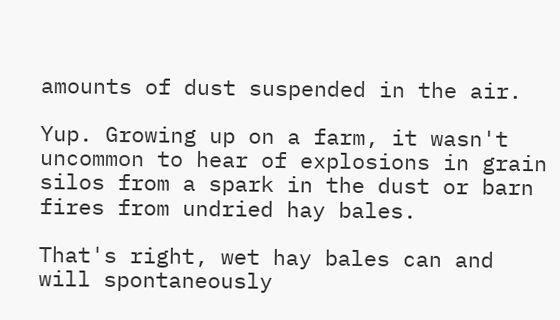amounts of dust suspended in the air.

Yup. Growing up on a farm, it wasn't uncommon to hear of explosions in grain silos from a spark in the dust or barn fires from undried hay bales.

That's right, wet hay bales can and will spontaneously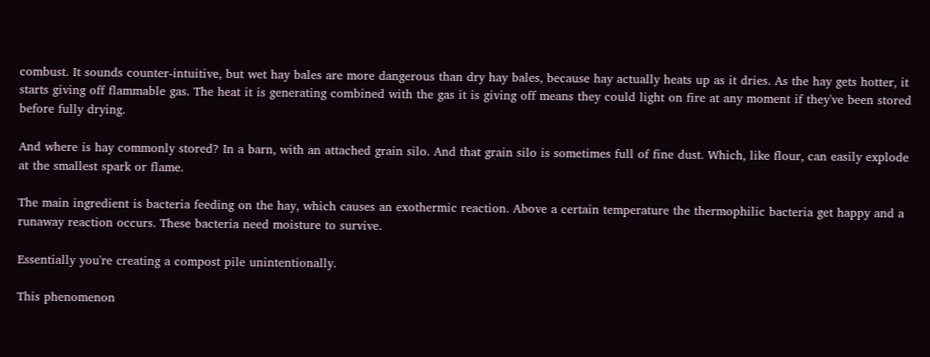combust. It sounds counter-intuitive, but wet hay bales are more dangerous than dry hay bales, because hay actually heats up as it dries. As the hay gets hotter, it starts giving off flammable gas. The heat it is generating combined with the gas it is giving off means they could light on fire at any moment if they've been stored before fully drying.

And where is hay commonly stored? In a barn, with an attached grain silo. And that grain silo is sometimes full of fine dust. Which, like flour, can easily explode at the smallest spark or flame.

The main ingredient is bacteria feeding on the hay, which causes an exothermic reaction. Above a certain temperature the thermophilic bacteria get happy and a runaway reaction occurs. These bacteria need moisture to survive.

Essentially you're creating a compost pile unintentionally.

This phenomenon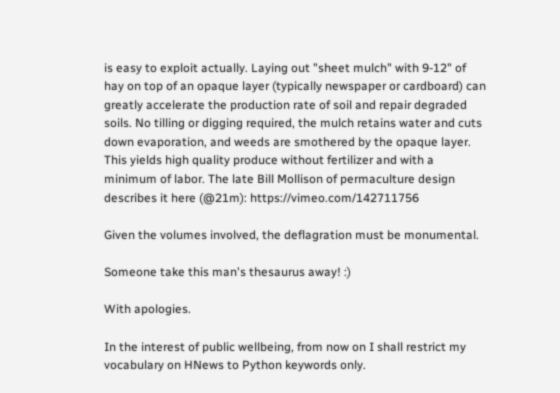is easy to exploit actually. Laying out "sheet mulch" with 9-12" of hay on top of an opaque layer (typically newspaper or cardboard) can greatly accelerate the production rate of soil and repair degraded soils. No tilling or digging required, the mulch retains water and cuts down evaporation, and weeds are smothered by the opaque layer. This yields high quality produce without fertilizer and with a minimum of labor. The late Bill Mollison of permaculture design describes it here (@21m): https://vimeo.com/142711756

Given the volumes involved, the deflagration must be monumental.

Someone take this man's thesaurus away! :)

With apologies.

In the interest of public wellbeing, from now on I shall restrict my vocabulary on HNews to Python keywords only.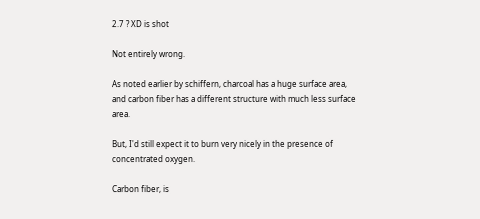2.7 ? XD is shot

Not entirely wrong.

As noted earlier by schiffern, charcoal has a huge surface area, and carbon fiber has a different structure with much less surface area.

But, I'd still expect it to burn very nicely in the presence of concentrated oxygen.

Carbon fiber, is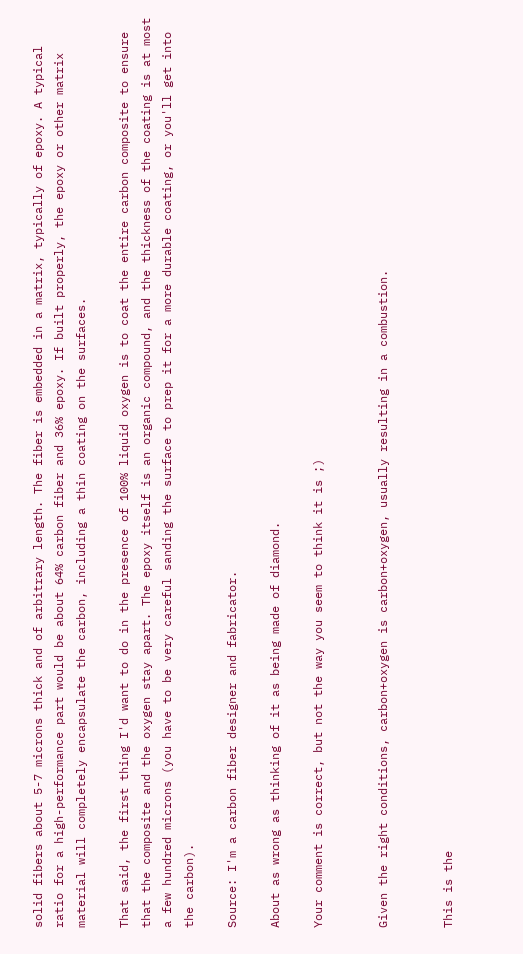solid fibers about 5-7 microns thick and of arbitrary length. The fiber is embedded in a matrix, typically of epoxy. A typical ratio for a high-performance part would be about 64% carbon fiber and 36% epoxy. If built properly, the epoxy or other matrix material will completely encapsulate the carbon, including a thin coating on the surfaces.

That said, the first thing I'd want to do in the presence of 100% liquid oxygen is to coat the entire carbon composite to ensure that the composite and the oxygen stay apart. The epoxy itself is an organic compound, and the thickness of the coating is at most a few hundred microns (you have to be very careful sanding the surface to prep it for a more durable coating, or you'll get into the carbon).

Source: I'm a carbon fiber designer and fabricator.

About as wrong as thinking of it as being made of diamond.

Your comment is correct, but not the way you seem to think it is ;)


Given the right conditions, carbon+oxygen is carbon+oxygen, usually resulting in a combustion.


This is the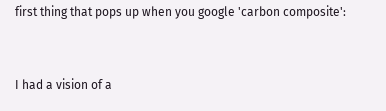first thing that pops up when you google 'carbon composite':


I had a vision of a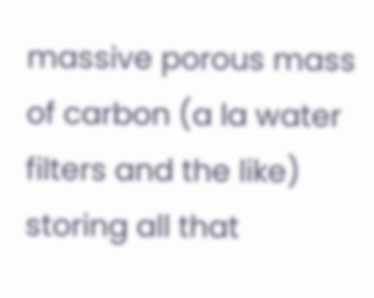massive porous mass of carbon (a la water filters and the like) storing all that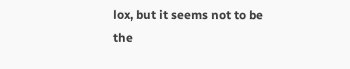lox, but it seems not to be the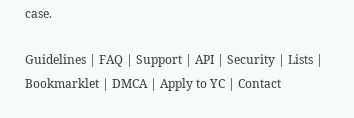case.

Guidelines | FAQ | Support | API | Security | Lists | Bookmarklet | DMCA | Apply to YC | Contact